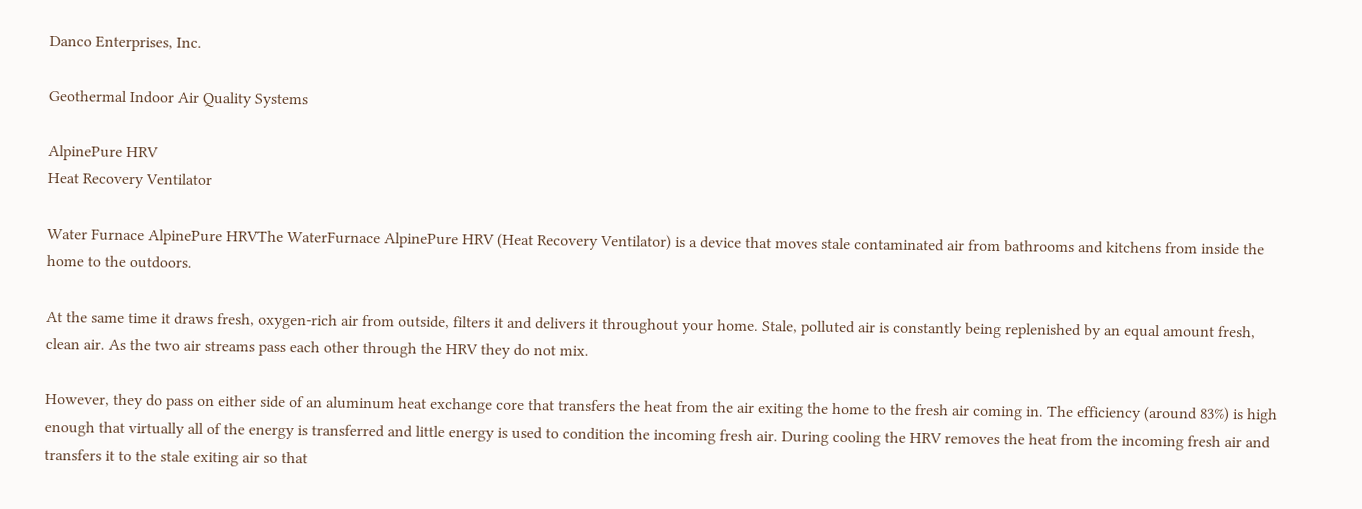Danco Enterprises, Inc.

Geothermal Indoor Air Quality Systems

AlpinePure HRV
Heat Recovery Ventilator

Water Furnace AlpinePure HRVThe WaterFurnace AlpinePure HRV (Heat Recovery Ventilator) is a device that moves stale contaminated air from bathrooms and kitchens from inside the home to the outdoors.

At the same time it draws fresh, oxygen-rich air from outside, filters it and delivers it throughout your home. Stale, polluted air is constantly being replenished by an equal amount fresh, clean air. As the two air streams pass each other through the HRV they do not mix.

However, they do pass on either side of an aluminum heat exchange core that transfers the heat from the air exiting the home to the fresh air coming in. The efficiency (around 83%) is high enough that virtually all of the energy is transferred and little energy is used to condition the incoming fresh air. During cooling the HRV removes the heat from the incoming fresh air and transfers it to the stale exiting air so that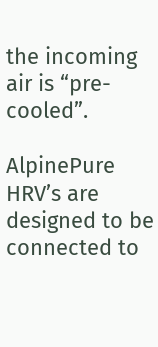the incoming air is “pre-cooled”.

AlpinePure HRV’s are designed to be connected to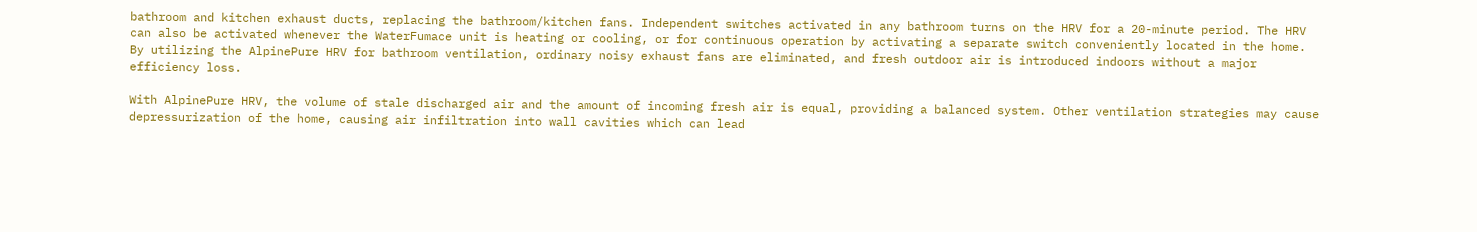bathroom and kitchen exhaust ducts, replacing the bathroom/kitchen fans. Independent switches activated in any bathroom turns on the HRV for a 20-minute period. The HRV can also be activated whenever the WaterFumace unit is heating or cooling, or for continuous operation by activating a separate switch conveniently located in the home. By utilizing the AlpinePure HRV for bathroom ventilation, ordinary noisy exhaust fans are eliminated, and fresh outdoor air is introduced indoors without a major efficiency loss.

With AlpinePure HRV, the volume of stale discharged air and the amount of incoming fresh air is equal, providing a balanced system. Other ventilation strategies may cause depressurization of the home, causing air infiltration into wall cavities which can lead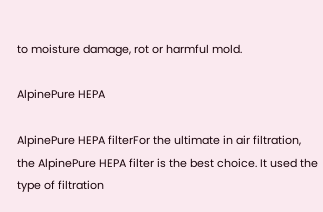to moisture damage, rot or harmful mold.

AlpinePure HEPA

AlpinePure HEPA filterFor the ultimate in air filtration, the AlpinePure HEPA filter is the best choice. It used the type of filtration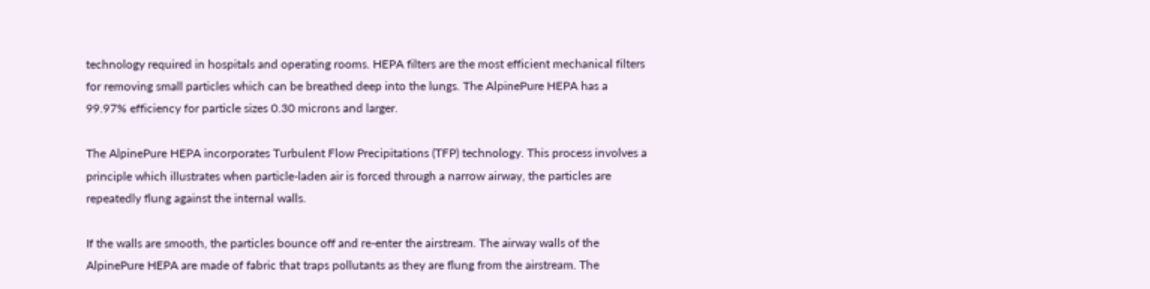technology required in hospitals and operating rooms. HEPA filters are the most efficient mechanical filters for removing small particles which can be breathed deep into the lungs. The AlpinePure HEPA has a 99.97% efficiency for particle sizes 0.30 microns and larger.

The AlpinePure HEPA incorporates Turbulent Flow Precipitations (TFP) technology. This process involves a principle which illustrates when particle-laden air is forced through a narrow airway, the particles are repeatedly flung against the internal walls.

If the walls are smooth, the particles bounce off and re-enter the airstream. The airway walls of the AlpinePure HEPA are made of fabric that traps pollutants as they are flung from the airstream. The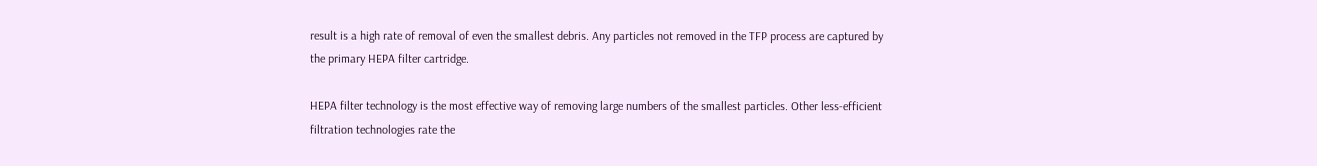result is a high rate of removal of even the smallest debris. Any particles not removed in the TFP process are captured by the primary HEPA filter cartridge.

HEPA filter technology is the most effective way of removing large numbers of the smallest particles. Other less-efficient filtration technologies rate the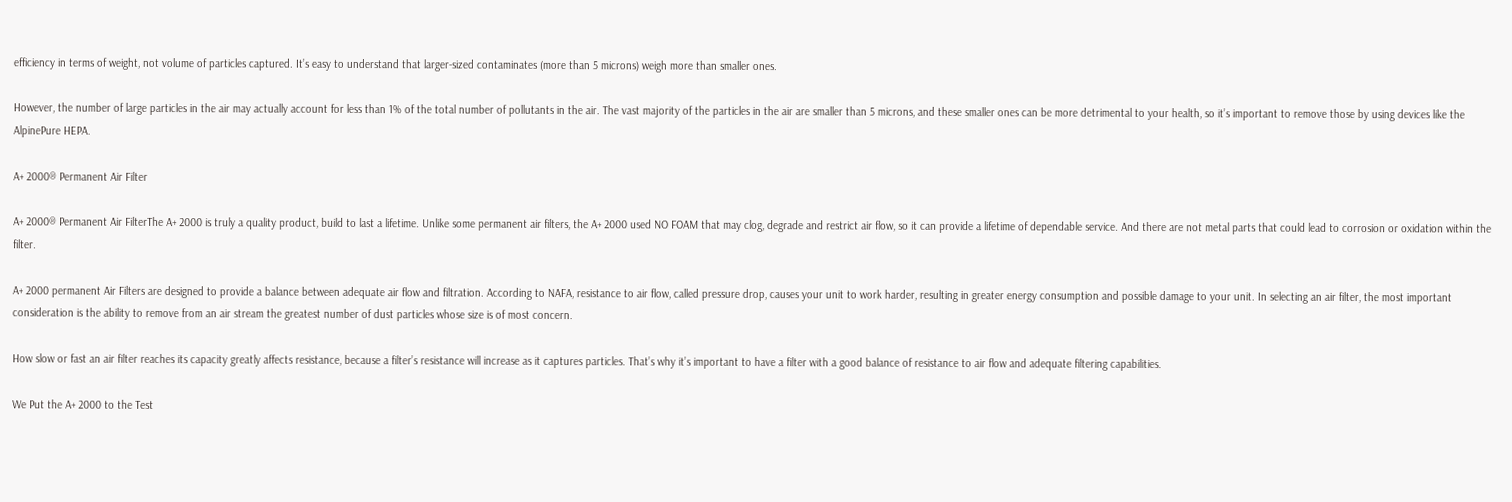efficiency in terms of weight, not volume of particles captured. It’s easy to understand that larger-sized contaminates (more than 5 microns) weigh more than smaller ones.

However, the number of large particles in the air may actually account for less than 1% of the total number of pollutants in the air. The vast majority of the particles in the air are smaller than 5 microns, and these smaller ones can be more detrimental to your health, so it’s important to remove those by using devices like the AlpinePure HEPA.

A+ 2000® Permanent Air Filter

A+ 2000® Permanent Air FilterThe A+ 2000 is truly a quality product, build to last a lifetime. Unlike some permanent air filters, the A+ 2000 used NO FOAM that may clog, degrade and restrict air flow, so it can provide a lifetime of dependable service. And there are not metal parts that could lead to corrosion or oxidation within the filter.

A+ 2000 permanent Air Filters are designed to provide a balance between adequate air flow and filtration. According to NAFA, resistance to air flow, called pressure drop, causes your unit to work harder, resulting in greater energy consumption and possible damage to your unit. In selecting an air filter, the most important consideration is the ability to remove from an air stream the greatest number of dust particles whose size is of most concern.

How slow or fast an air filter reaches its capacity greatly affects resistance, because a filter’s resistance will increase as it captures particles. That’s why it’s important to have a filter with a good balance of resistance to air flow and adequate filtering capabilities.

We Put the A+ 2000 to the Test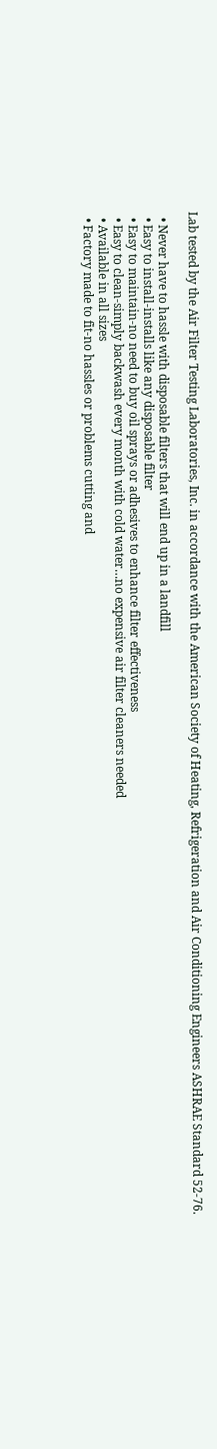Lab tested by the Air Filter Testing Laboratories, Inc. in accordance with the American Society of Heating, Refrigeration and Air Conditioning Engineers ASHRAE Standard 52-76.

  • Never have to hassle with disposable filters that will end up in a landfill
  • Easy to install-installs like any disposable filter
  • Easy to maintain-no need to buy oil sprays or adhesives to enhance filter effectiveness
  • Easy to clean-simply backwash every month with cold water…no expensive air filter cleaners needed
  • Available in all sizes
  • Factory made to fit-no hassles or problems cutting and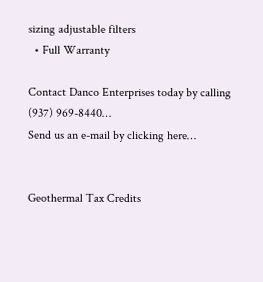sizing adjustable filters
  • Full Warranty

Contact Danco Enterprises today by calling (937) 969-8440…
Send us an e-mail by clicking here…


Geothermal Tax Credits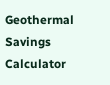Geothermal Savings Calculator